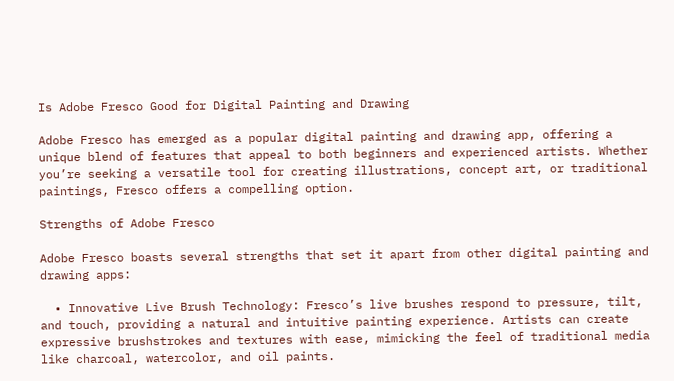Is Adobe Fresco Good for Digital Painting and Drawing

Adobe Fresco has emerged as a popular digital painting and drawing app, offering a unique blend of features that appeal to both beginners and experienced artists. Whether you’re seeking a versatile tool for creating illustrations, concept art, or traditional paintings, Fresco offers a compelling option.

Strengths of Adobe Fresco

Adobe Fresco boasts several strengths that set it apart from other digital painting and drawing apps:

  • Innovative Live Brush Technology: Fresco’s live brushes respond to pressure, tilt, and touch, providing a natural and intuitive painting experience. Artists can create expressive brushstrokes and textures with ease, mimicking the feel of traditional media like charcoal, watercolor, and oil paints.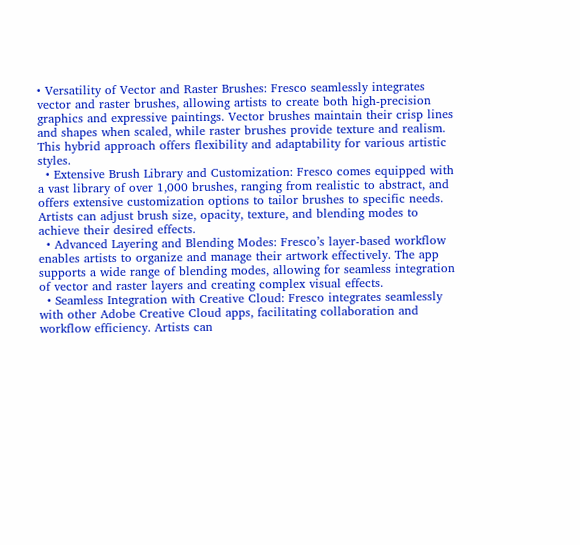• Versatility of Vector and Raster Brushes: Fresco seamlessly integrates vector and raster brushes, allowing artists to create both high-precision graphics and expressive paintings. Vector brushes maintain their crisp lines and shapes when scaled, while raster brushes provide texture and realism. This hybrid approach offers flexibility and adaptability for various artistic styles.
  • Extensive Brush Library and Customization: Fresco comes equipped with a vast library of over 1,000 brushes, ranging from realistic to abstract, and offers extensive customization options to tailor brushes to specific needs. Artists can adjust brush size, opacity, texture, and blending modes to achieve their desired effects.
  • Advanced Layering and Blending Modes: Fresco’s layer-based workflow enables artists to organize and manage their artwork effectively. The app supports a wide range of blending modes, allowing for seamless integration of vector and raster layers and creating complex visual effects.
  • Seamless Integration with Creative Cloud: Fresco integrates seamlessly with other Adobe Creative Cloud apps, facilitating collaboration and workflow efficiency. Artists can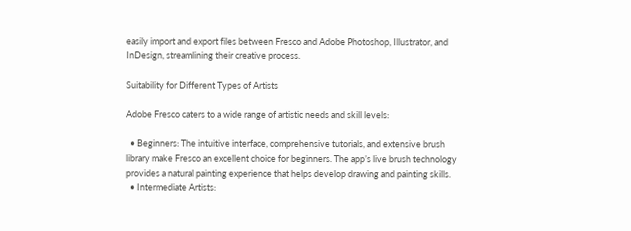easily import and export files between Fresco and Adobe Photoshop, Illustrator, and InDesign, streamlining their creative process.

Suitability for Different Types of Artists

Adobe Fresco caters to a wide range of artistic needs and skill levels:

  • Beginners: The intuitive interface, comprehensive tutorials, and extensive brush library make Fresco an excellent choice for beginners. The app’s live brush technology provides a natural painting experience that helps develop drawing and painting skills.
  • Intermediate Artists: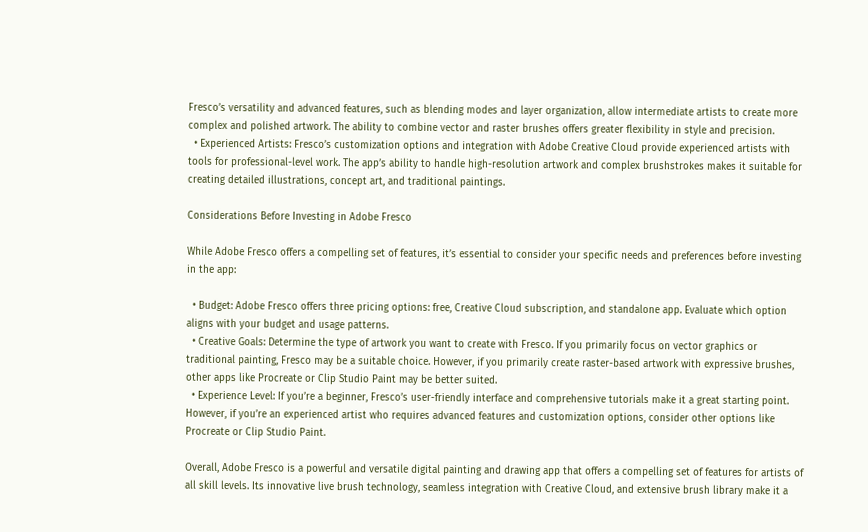Fresco’s versatility and advanced features, such as blending modes and layer organization, allow intermediate artists to create more complex and polished artwork. The ability to combine vector and raster brushes offers greater flexibility in style and precision.
  • Experienced Artists: Fresco’s customization options and integration with Adobe Creative Cloud provide experienced artists with tools for professional-level work. The app’s ability to handle high-resolution artwork and complex brushstrokes makes it suitable for creating detailed illustrations, concept art, and traditional paintings.

Considerations Before Investing in Adobe Fresco

While Adobe Fresco offers a compelling set of features, it’s essential to consider your specific needs and preferences before investing in the app:

  • Budget: Adobe Fresco offers three pricing options: free, Creative Cloud subscription, and standalone app. Evaluate which option aligns with your budget and usage patterns.
  • Creative Goals: Determine the type of artwork you want to create with Fresco. If you primarily focus on vector graphics or traditional painting, Fresco may be a suitable choice. However, if you primarily create raster-based artwork with expressive brushes, other apps like Procreate or Clip Studio Paint may be better suited.
  • Experience Level: If you’re a beginner, Fresco’s user-friendly interface and comprehensive tutorials make it a great starting point. However, if you’re an experienced artist who requires advanced features and customization options, consider other options like Procreate or Clip Studio Paint.

Overall, Adobe Fresco is a powerful and versatile digital painting and drawing app that offers a compelling set of features for artists of all skill levels. Its innovative live brush technology, seamless integration with Creative Cloud, and extensive brush library make it a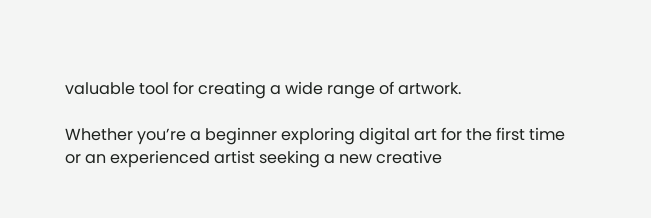valuable tool for creating a wide range of artwork.

Whether you’re a beginner exploring digital art for the first time or an experienced artist seeking a new creative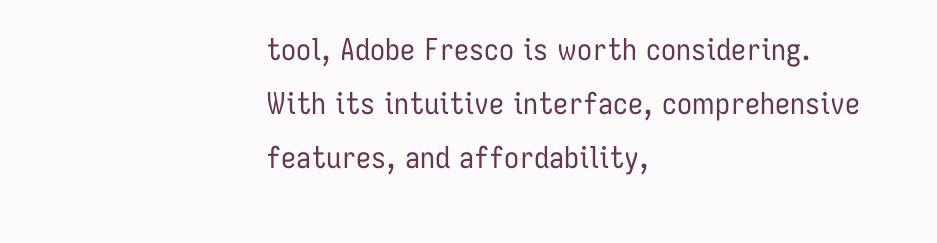tool, Adobe Fresco is worth considering. With its intuitive interface, comprehensive features, and affordability,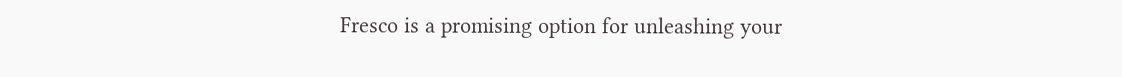Fresco is a promising option for unleashing your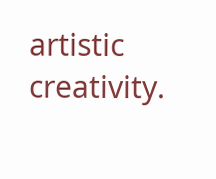artistic creativity.